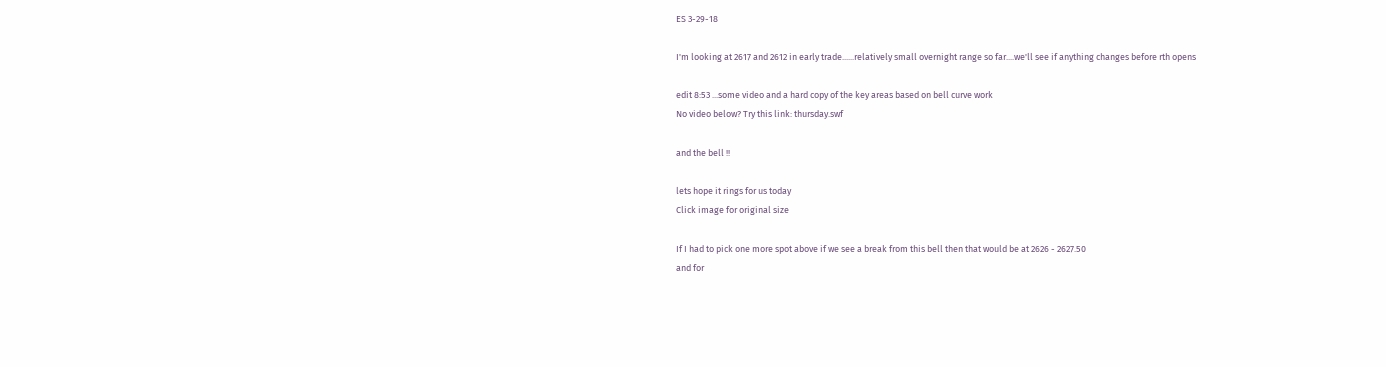ES 3-29-18

I'm looking at 2617 and 2612 in early trade......relatively small overnight range so far....we'll see if anything changes before rth opens

edit 8:53 ...some video and a hard copy of the key areas based on bell curve work
No video below? Try this link: thursday.swf

and the bell !!

lets hope it rings for us today
Click image for original size

If I had to pick one more spot above if we see a break from this bell then that would be at 2626 - 2627.50
and for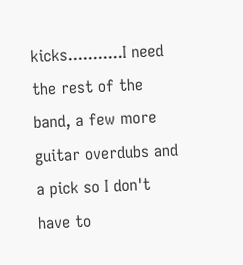kicks...........I need the rest of the band, a few more guitar overdubs and a pick so I don't have to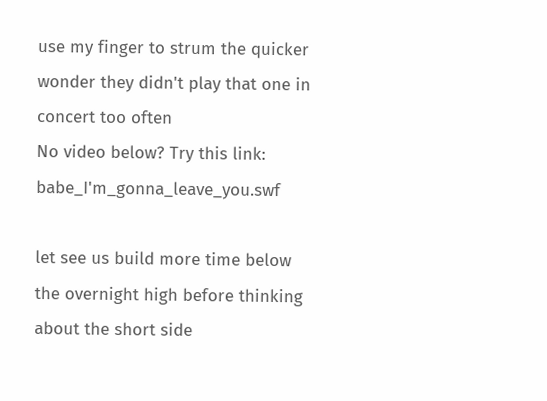use my finger to strum the quicker wonder they didn't play that one in concert too often
No video below? Try this link: babe_I'm_gonna_leave_you.swf

let see us build more time below the overnight high before thinking about the short side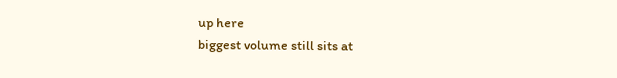up here
biggest volume still sits at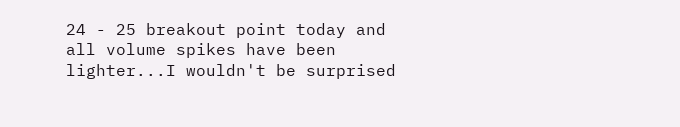24 - 25 breakout point today and all volume spikes have been lighter...I wouldn't be surprised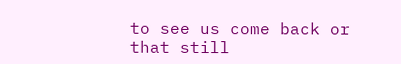to see us come back or that still